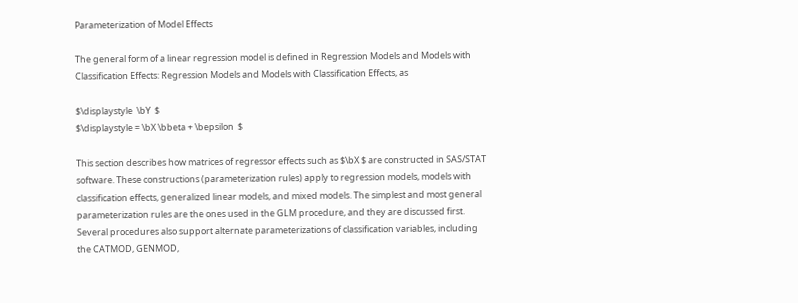Parameterization of Model Effects

The general form of a linear regression model is defined in Regression Models and Models with Classification Effects: Regression Models and Models with Classification Effects, as

$\displaystyle  \bY  $
$\displaystyle = \bX \bbeta + \bepsilon  $

This section describes how matrices of regressor effects such as $\bX $ are constructed in SAS/STAT software. These constructions (parameterization rules) apply to regression models, models with classification effects, generalized linear models, and mixed models. The simplest and most general parameterization rules are the ones used in the GLM procedure, and they are discussed first. Several procedures also support alternate parameterizations of classification variables, including the CATMOD, GENMOD,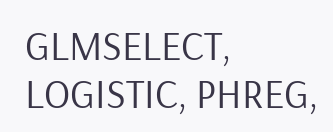GLMSELECT, LOGISTIC, PHREG,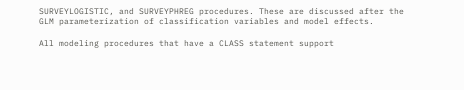SURVEYLOGISTIC, and SURVEYPHREG procedures. These are discussed after the GLM parameterization of classification variables and model effects.

All modeling procedures that have a CLASS statement support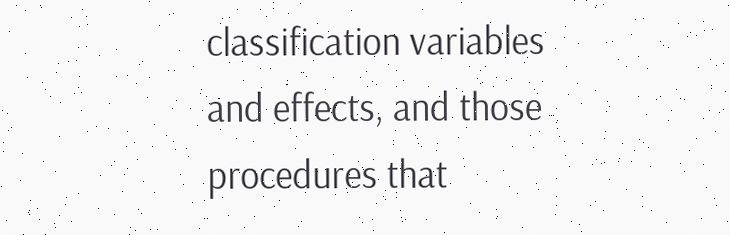classification variables and effects, and those procedures that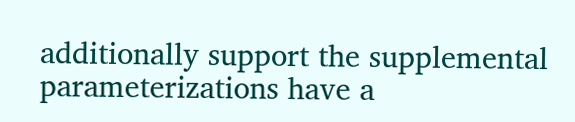additionally support the supplemental parameterizations have a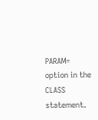PARAM= option in the CLASS statement.